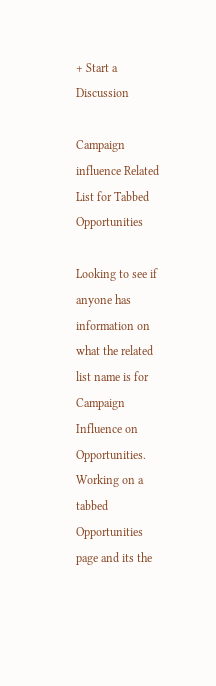+ Start a Discussion

Campaign influence Related List for Tabbed Opportunities

Looking to see if anyone has information on what the related list name is for Campaign Influence on Opportunities. Working on a tabbed Opportunities page and its the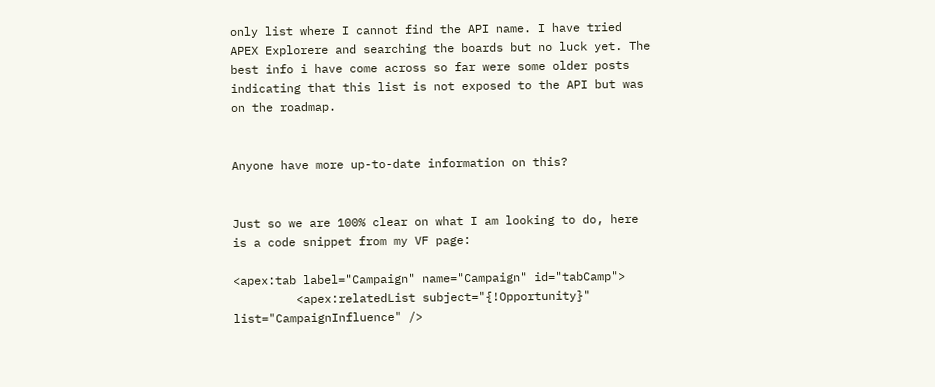only list where I cannot find the API name. I have tried APEX Explorere and searching the boards but no luck yet. The best info i have come across so far were some older posts indicating that this list is not exposed to the API but was on the roadmap.


Anyone have more up-to-date information on this?


Just so we are 100% clear on what I am looking to do, here is a code snippet from my VF page:

<apex:tab label="Campaign" name="Campaign" id="tabCamp">
         <apex:relatedList subject="{!Opportunity}" list="CampaignInfluence" />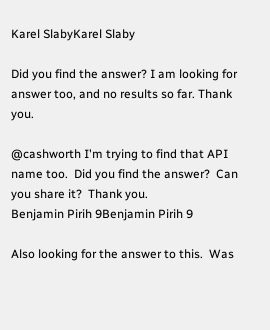Karel SlabyKarel Slaby

Did you find the answer? I am looking for answer too, and no results so far. Thank you.

@cashworth I'm trying to find that API name too.  Did you find the answer?  Can you share it?  Thank you.
Benjamin Pirih 9Benjamin Pirih 9

Also looking for the answer to this.  Was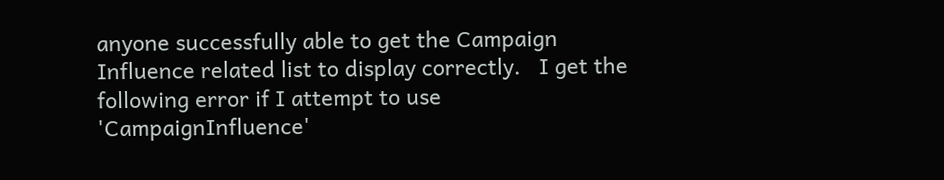anyone successfully able to get the Campaign Influence related list to display correctly.   I get the following error if I attempt to use 'CampaignInfluence'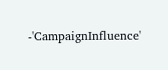-'CampaignInfluence'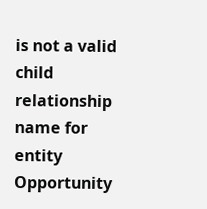is not a valid child relationship name for entity Opportunity